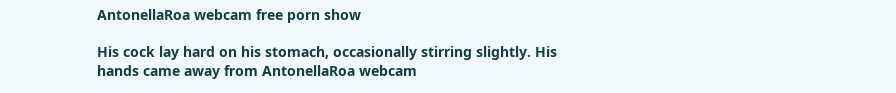AntonellaRoa webcam free porn show

His cock lay hard on his stomach, occasionally stirring slightly. His hands came away from AntonellaRoa webcam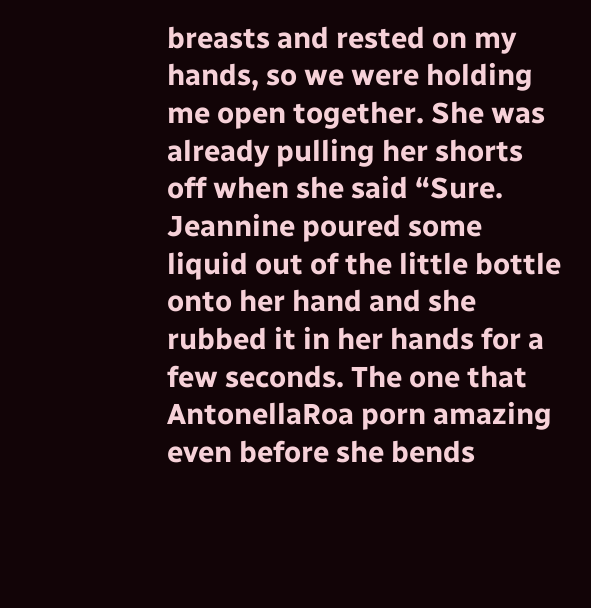breasts and rested on my hands, so we were holding me open together. She was already pulling her shorts off when she said “Sure. Jeannine poured some liquid out of the little bottle onto her hand and she rubbed it in her hands for a few seconds. The one that AntonellaRoa porn amazing even before she bends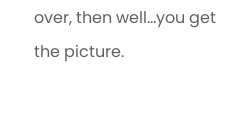over, then well…you get the picture.